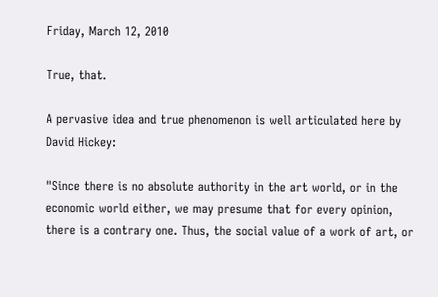Friday, March 12, 2010

True, that.

A pervasive idea and true phenomenon is well articulated here by David Hickey:

"Since there is no absolute authority in the art world, or in the economic world either, we may presume that for every opinion, there is a contrary one. Thus, the social value of a work of art, or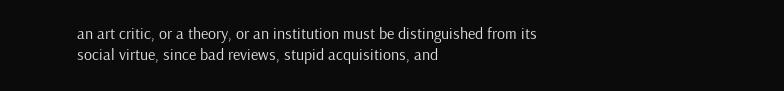an art critic, or a theory, or an institution must be distinguished from its social virtue, since bad reviews, stupid acquisitions, and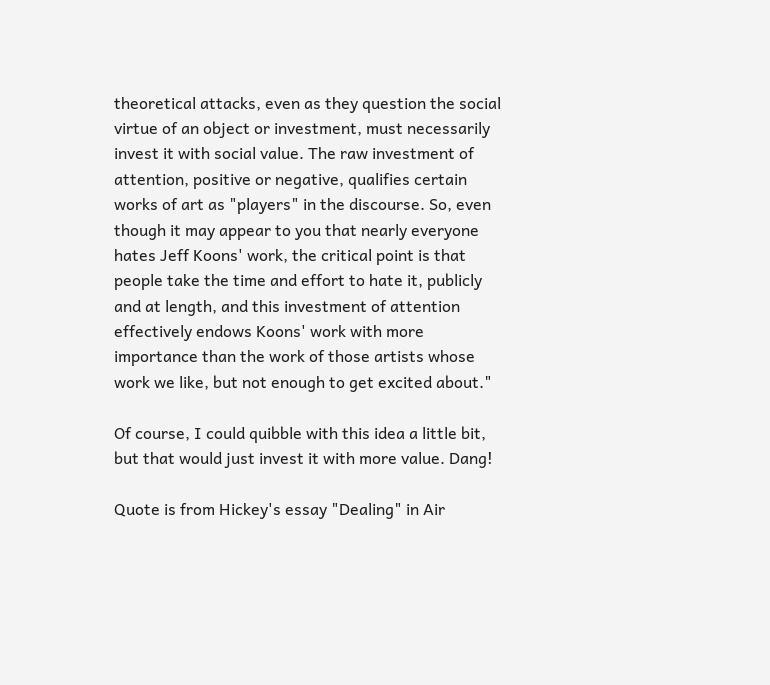theoretical attacks, even as they question the social virtue of an object or investment, must necessarily invest it with social value. The raw investment of attention, positive or negative, qualifies certain works of art as "players" in the discourse. So, even though it may appear to you that nearly everyone hates Jeff Koons' work, the critical point is that people take the time and effort to hate it, publicly and at length, and this investment of attention effectively endows Koons' work with more importance than the work of those artists whose work we like, but not enough to get excited about."

Of course, I could quibble with this idea a little bit, but that would just invest it with more value. Dang!

Quote is from Hickey's essay "Dealing" in Air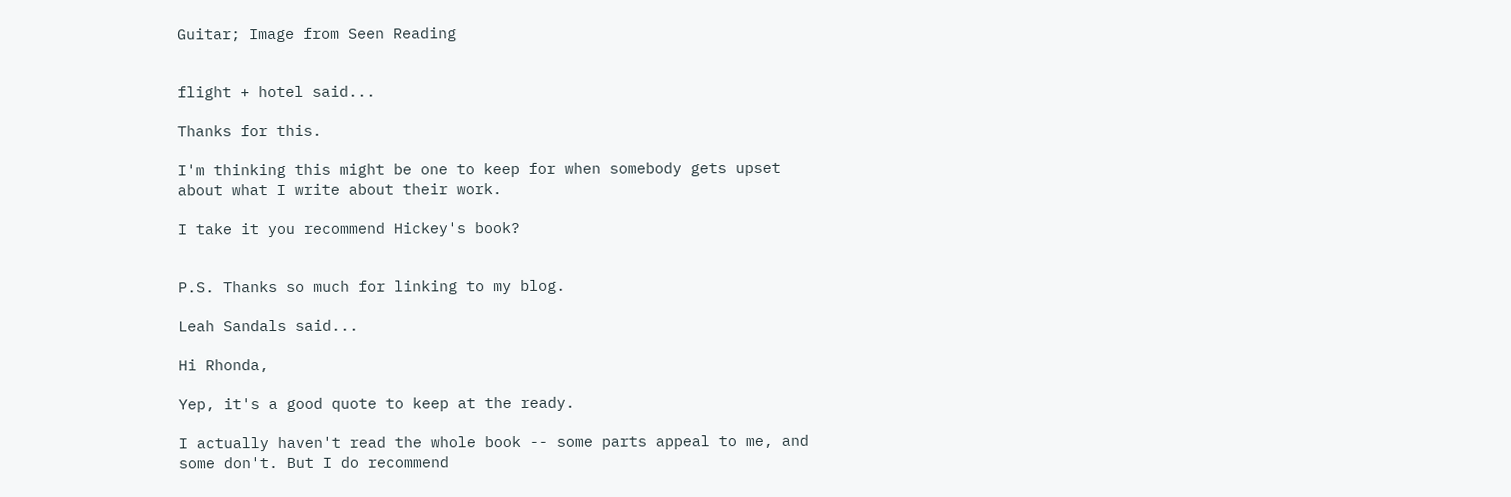Guitar; Image from Seen Reading


flight + hotel said...

Thanks for this.

I'm thinking this might be one to keep for when somebody gets upset about what I write about their work.

I take it you recommend Hickey's book?


P.S. Thanks so much for linking to my blog.

Leah Sandals said...

Hi Rhonda,

Yep, it's a good quote to keep at the ready.

I actually haven't read the whole book -- some parts appeal to me, and some don't. But I do recommend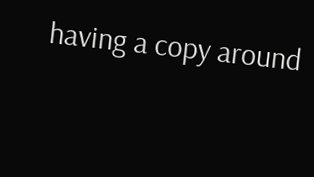having a copy around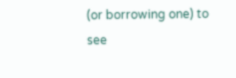(or borrowing one) to see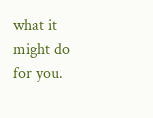what it might do for you.